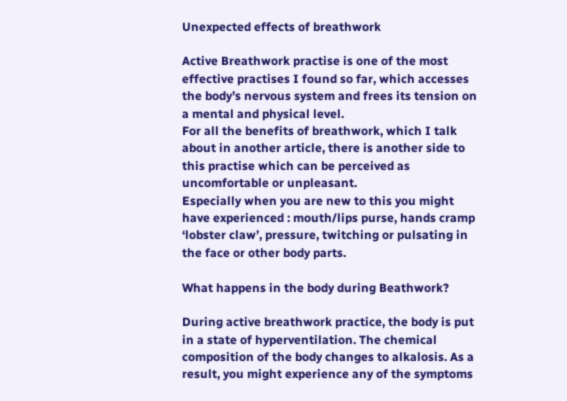Unexpected effects of breathwork

Active Breathwork practise is one of the most effective practises I found so far, which accesses the body’s nervous system and frees its tension on a mental and physical level.
For all the benefits of breathwork, which I talk about in another article, there is another side to this practise which can be perceived as uncomfortable or unpleasant.
Especially when you are new to this you might have experienced : mouth/lips purse, hands cramp ‘lobster claw’, pressure, twitching or pulsating in the face or other body parts.

What happens in the body during Beathwork?

During active breathwork practice, the body is put in a state of hyperventilation. The chemical composition of the body changes to alkalosis. As a result, you might experience any of the symptoms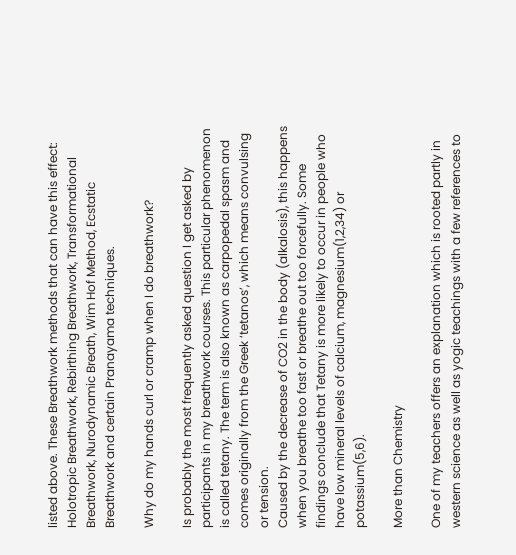listed above. These Breathwork methods that can have this effect: Holotropic Breathwork, Rebirthing Breathwork, Transformational Breathwork, Nurodynamic Breath, Wim Hof Method, Ecstatic Breathwork and certain Pranayama techniques.

Why do my hands curl or cramp when I do breathwork?

Is probably the most frequently asked question I get asked by participants in my breathwork courses. This particular phenomenon is called tetany. The term is also known as carpopedal spasm and comes originally from the Greek ‘tetanos’, which means convulsing or tension.
Caused by the decrease of CO2 in the body (alkalosis), this happens when you breathe too fast or breathe out too forcefully. Some findings conclude that Tetany is more likely to occur in people who have low mineral levels of calcium, magnesium(1,2,34) or potassium(5,6).

More than Chemistry

One of my teachers offers an explanation which is rooted partly in western science as well as yogic teachings with a few references to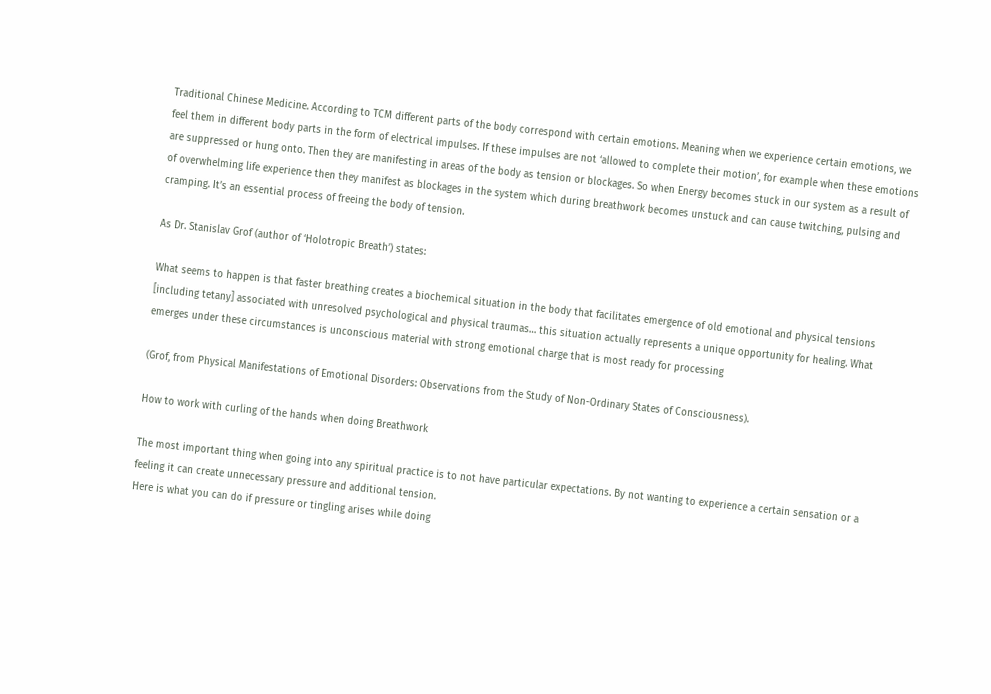Traditional Chinese Medicine. According to TCM different parts of the body correspond with certain emotions. Meaning when we experience certain emotions, we feel them in different body parts in the form of electrical impulses. If these impulses are not ‘allowed to complete their motion’, for example when these emotions are suppressed or hung onto. Then they are manifesting in areas of the body as tension or blockages. So when Energy becomes stuck in our system as a result of of overwhelming life experience then they manifest as blockages in the system which during breathwork becomes unstuck and can cause twitching, pulsing and cramping. It’s an essential process of freeing the body of tension.

As Dr. Stanislav Grof (author of ‘Holotropic Breath’) states:

What seems to happen is that faster breathing creates a biochemical situation in the body that facilitates emergence of old emotional and physical tensions [including tetany] associated with unresolved psychological and physical traumas… this situation actually represents a unique opportunity for healing. What emerges under these circumstances is unconscious material with strong emotional charge that is most ready for processing

(Grof, from Physical Manifestations of Emotional Disorders: Observations from the Study of Non-Ordinary States of Consciousness).

How to work with curling of the hands when doing Breathwork

The most important thing when going into any spiritual practice is to not have particular expectations. By not wanting to experience a certain sensation or a feeling it can create unnecessary pressure and additional tension.
Here is what you can do if pressure or tingling arises while doing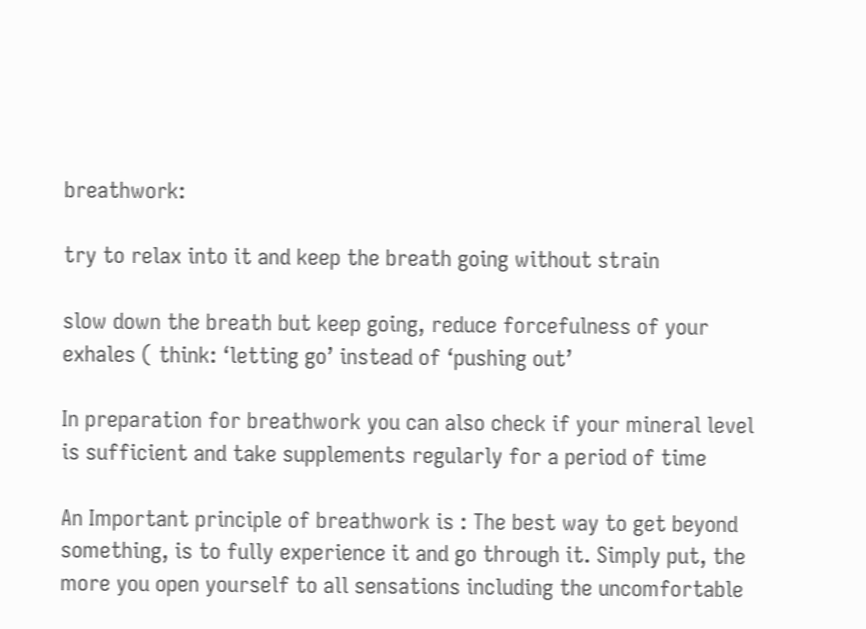breathwork:

try to relax into it and keep the breath going without strain

slow down the breath but keep going, reduce forcefulness of your exhales ( think: ‘letting go’ instead of ‘pushing out’

In preparation for breathwork you can also check if your mineral level is sufficient and take supplements regularly for a period of time

An Important principle of breathwork is : The best way to get beyond something, is to fully experience it and go through it. Simply put, the more you open yourself to all sensations including the uncomfortable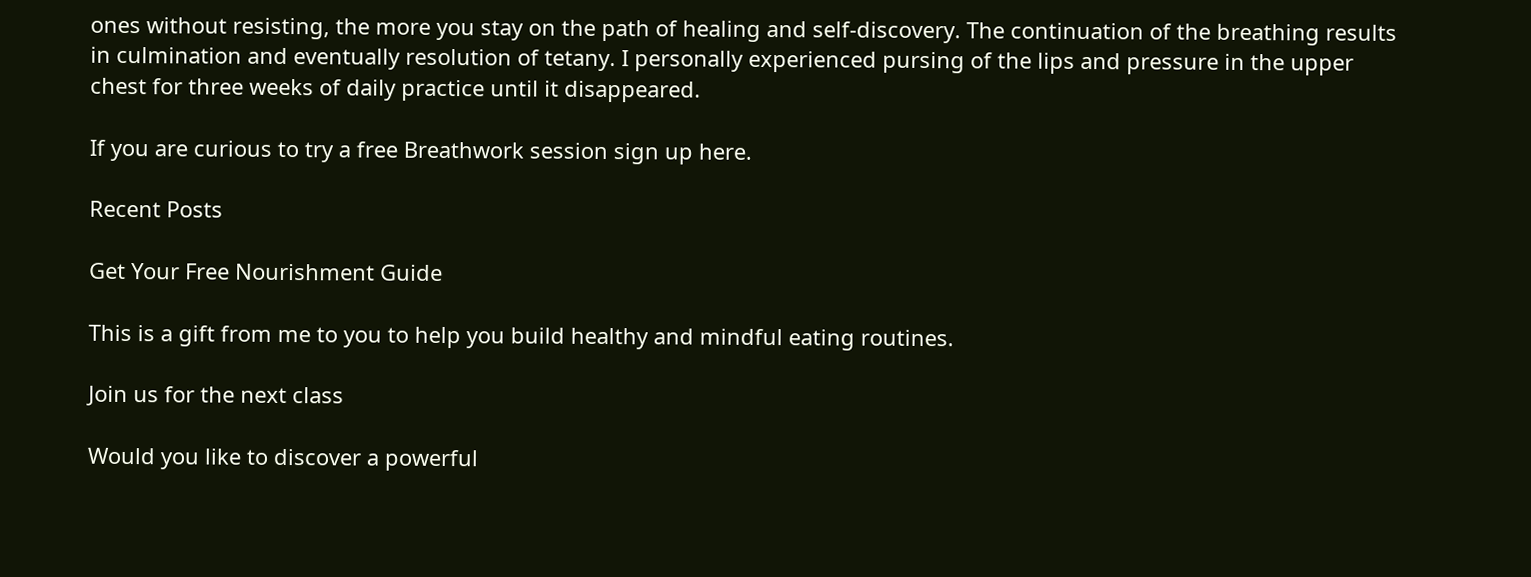ones without resisting, the more you stay on the path of healing and self-discovery. The continuation of the breathing results in culmination and eventually resolution of tetany. I personally experienced pursing of the lips and pressure in the upper chest for three weeks of daily practice until it disappeared.

If you are curious to try a free Breathwork session sign up here.

Recent Posts

Get Your Free Nourishment Guide

This is a gift from me to you to help you build healthy and mindful eating routines.

Join us for the next class

Would you like to discover a powerful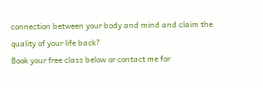connection between your body and mind and claim the quality of your life back?
Book your free class below or contact me for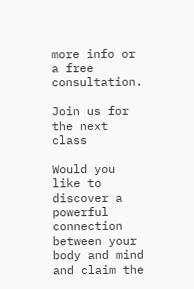more info or a free consultation.

Join us for the next class

Would you like to discover a powerful connection between your body and mind and claim the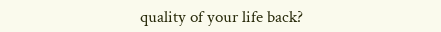quality of your life back?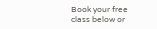Book your free class below or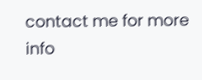contact me for more info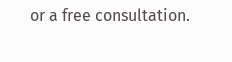or a free consultation.